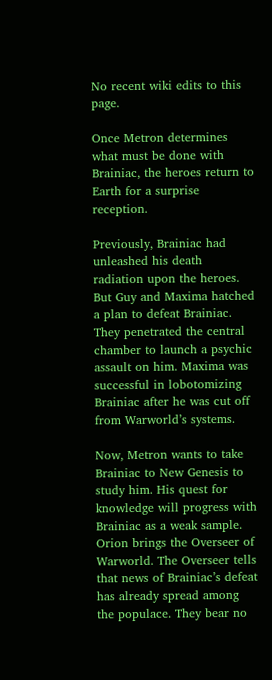No recent wiki edits to this page.

Once Metron determines what must be done with Brainiac, the heroes return to Earth for a surprise reception.

Previously, Brainiac had unleashed his death radiation upon the heroes. But Guy and Maxima hatched a plan to defeat Brainiac. They penetrated the central chamber to launch a psychic assault on him. Maxima was successful in lobotomizing Brainiac after he was cut off from Warworld’s systems.

Now, Metron wants to take Brainiac to New Genesis to study him. His quest for knowledge will progress with Brainiac as a weak sample. Orion brings the Overseer of Warworld. The Overseer tells that news of Brainiac’s defeat has already spread among the populace. They bear no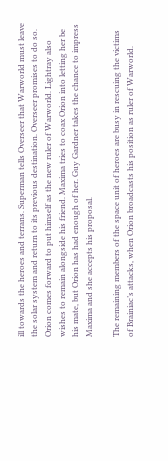ill towards the heroes and terrans. Superman tells Overseer that Warworld must leave the solar system and return to its previous destination. Overseer promises to do so. Orion comes forward to put himself as the new ruler of Warworld. Lightray also wishes to remain alongside his friend. Maxima tries to coax Orion into letting her be his mate, but Orion has had enough of her. Guy Gardner takes the chance to impress Maxima and she accepts his proposal.

The remaining members of the space unit of heroes are busy in rescuing the victims of Brainiac’s attacks, when Orion broadcasts his position as ruler of Warworld.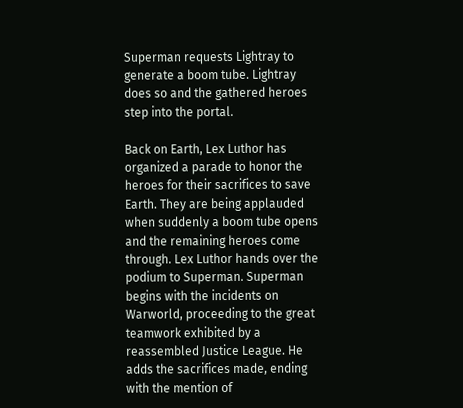Superman requests Lightray to generate a boom tube. Lightray does so and the gathered heroes step into the portal.

Back on Earth, Lex Luthor has organized a parade to honor the heroes for their sacrifices to save Earth. They are being applauded when suddenly a boom tube opens and the remaining heroes come through. Lex Luthor hands over the podium to Superman. Superman begins with the incidents on Warworld, proceeding to the great teamwork exhibited by a reassembled Justice League. He adds the sacrifices made, ending with the mention of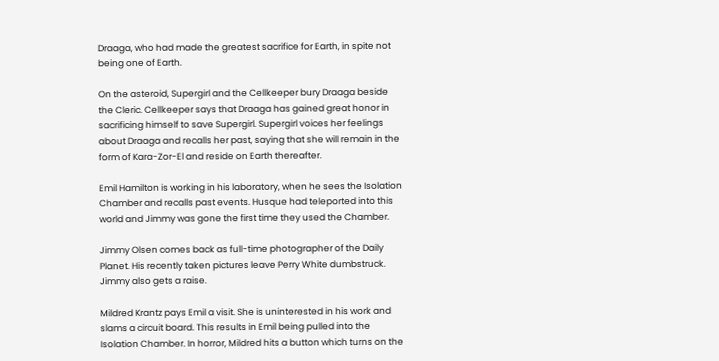Draaga, who had made the greatest sacrifice for Earth, in spite not being one of Earth.

On the asteroid, Supergirl and the Cellkeeper bury Draaga beside the Cleric. Cellkeeper says that Draaga has gained great honor in sacrificing himself to save Supergirl. Supergirl voices her feelings about Draaga and recalls her past, saying that she will remain in the form of Kara-Zor-El and reside on Earth thereafter.

Emil Hamilton is working in his laboratory, when he sees the Isolation Chamber and recalls past events. Husque had teleported into this world and Jimmy was gone the first time they used the Chamber.

Jimmy Olsen comes back as full-time photographer of the Daily Planet. His recently taken pictures leave Perry White dumbstruck. Jimmy also gets a raise.

Mildred Krantz pays Emil a visit. She is uninterested in his work and slams a circuit board. This results in Emil being pulled into the Isolation Chamber. In horror, Mildred hits a button which turns on the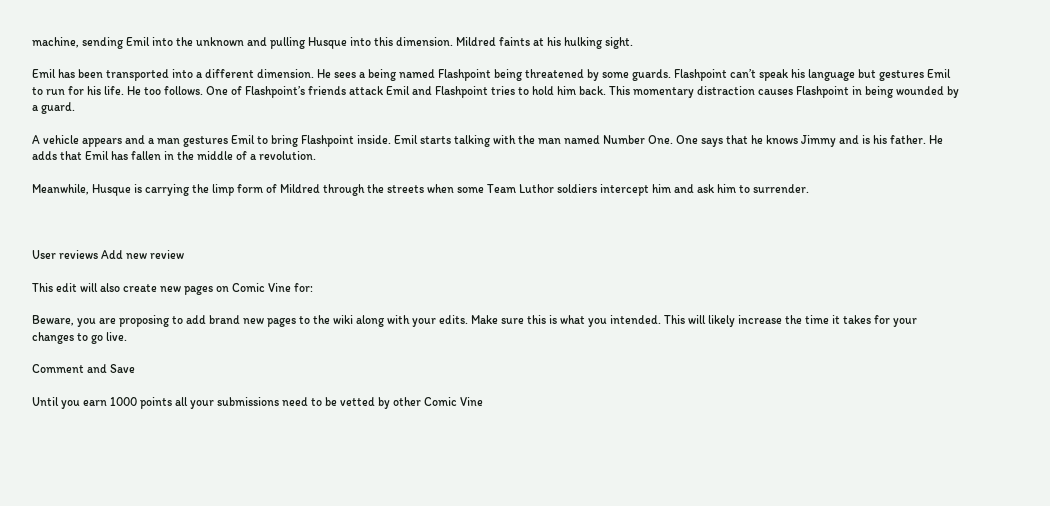machine, sending Emil into the unknown and pulling Husque into this dimension. Mildred faints at his hulking sight.

Emil has been transported into a different dimension. He sees a being named Flashpoint being threatened by some guards. Flashpoint can’t speak his language but gestures Emil to run for his life. He too follows. One of Flashpoint’s friends attack Emil and Flashpoint tries to hold him back. This momentary distraction causes Flashpoint in being wounded by a guard.

A vehicle appears and a man gestures Emil to bring Flashpoint inside. Emil starts talking with the man named Number One. One says that he knows Jimmy and is his father. He adds that Emil has fallen in the middle of a revolution.

Meanwhile, Husque is carrying the limp form of Mildred through the streets when some Team Luthor soldiers intercept him and ask him to surrender.



User reviews Add new review

This edit will also create new pages on Comic Vine for:

Beware, you are proposing to add brand new pages to the wiki along with your edits. Make sure this is what you intended. This will likely increase the time it takes for your changes to go live.

Comment and Save

Until you earn 1000 points all your submissions need to be vetted by other Comic Vine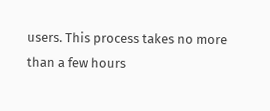users. This process takes no more than a few hours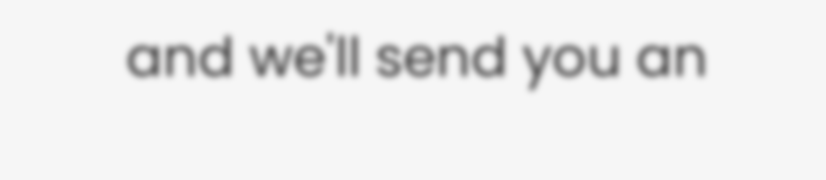and we'll send you an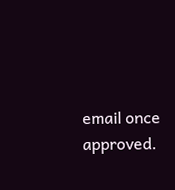email once approved.